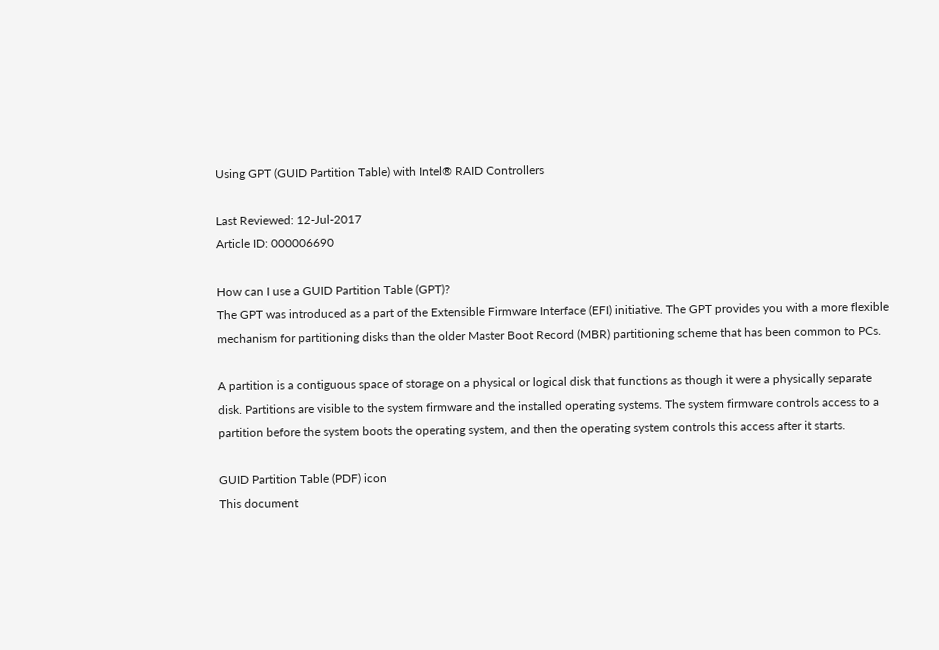Using GPT (GUID Partition Table) with Intel® RAID Controllers

Last Reviewed: 12-Jul-2017
Article ID: 000006690

How can I use a GUID Partition Table (GPT)?
The GPT was introduced as a part of the Extensible Firmware Interface (EFI) initiative. The GPT provides you with a more flexible mechanism for partitioning disks than the older Master Boot Record (MBR) partitioning scheme that has been common to PCs.

A partition is a contiguous space of storage on a physical or logical disk that functions as though it were a physically separate disk. Partitions are visible to the system firmware and the installed operating systems. The system firmware controls access to a partition before the system boots the operating system, and then the operating system controls this access after it starts.

GUID Partition Table (PDF) icon
This document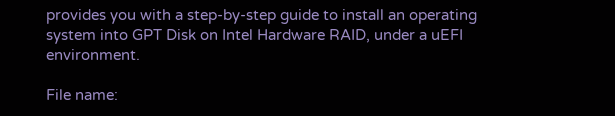provides you with a step-by-step guide to install an operating system into GPT Disk on Intel Hardware RAID, under a uEFI environment.

File name: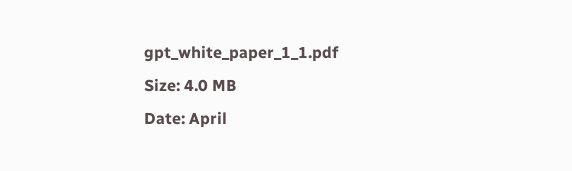gpt_white_paper_1_1.pdf
Size: 4.0 MB
Date: April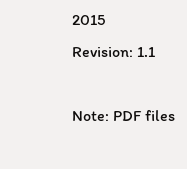2015
Revision: 1.1

Note: PDF files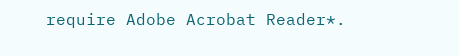require Adobe Acrobat Reader*.